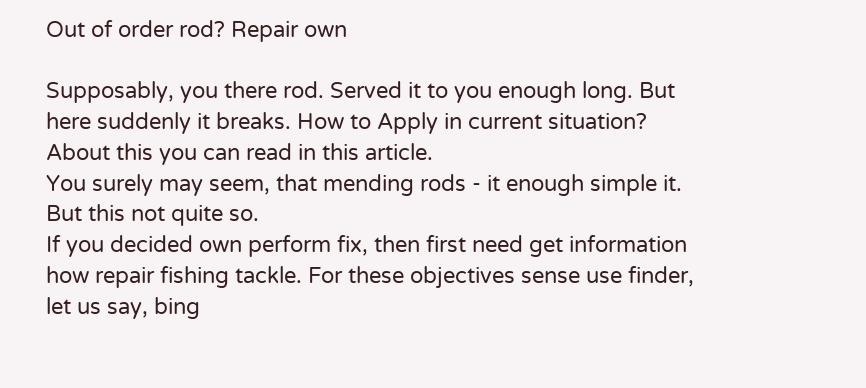Out of order rod? Repair own

Supposably, you there rod. Served it to you enough long. But here suddenly it breaks. How to Apply in current situation? About this you can read in this article.
You surely may seem, that mending rods - it enough simple it. But this not quite so.
If you decided own perform fix, then first need get information how repair fishing tackle. For these objectives sense use finder, let us say, bing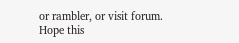or rambler, or visit forum.
Hope this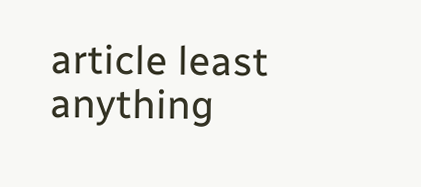article least anything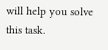will help you solve this task.